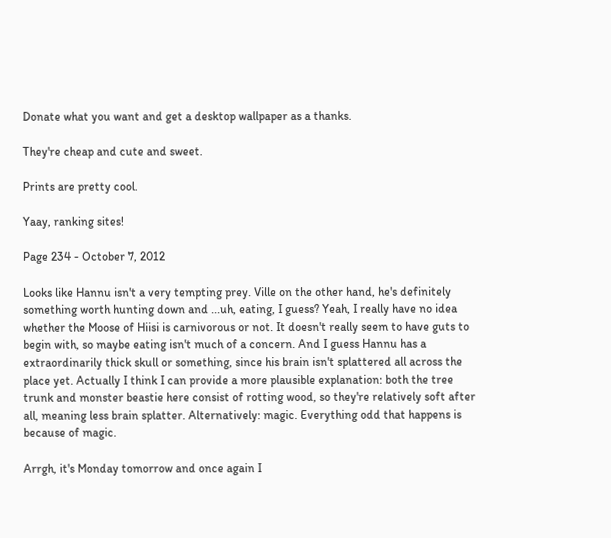Donate what you want and get a desktop wallpaper as a thanks.

They're cheap and cute and sweet.

Prints are pretty cool.

Yaay, ranking sites!

Page 234 - October 7, 2012

Looks like Hannu isn't a very tempting prey. Ville on the other hand, he's definitely something worth hunting down and ...uh, eating, I guess? Yeah, I really have no idea whether the Moose of Hiisi is carnivorous or not. It doesn't really seem to have guts to begin with, so maybe eating isn't much of a concern. And I guess Hannu has a extraordinarily thick skull or something, since his brain isn't splattered all across the place yet. Actually I think I can provide a more plausible explanation: both the tree trunk and monster beastie here consist of rotting wood, so they're relatively soft after all, meaning less brain splatter. Alternatively: magic. Everything odd that happens is because of magic.

Arrgh, it's Monday tomorrow and once again I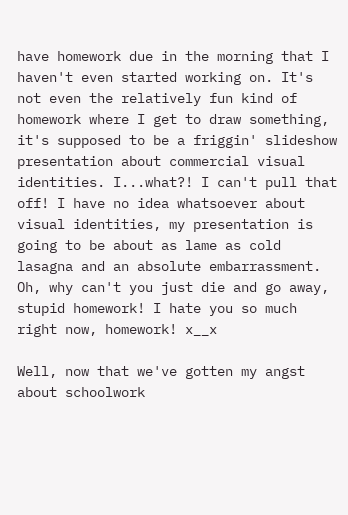have homework due in the morning that I haven't even started working on. It's not even the relatively fun kind of homework where I get to draw something, it's supposed to be a friggin' slideshow presentation about commercial visual identities. I...what?! I can't pull that off! I have no idea whatsoever about visual identities, my presentation is going to be about as lame as cold lasagna and an absolute embarrassment. Oh, why can't you just die and go away, stupid homework! I hate you so much right now, homework! x__x

Well, now that we've gotten my angst about schoolwork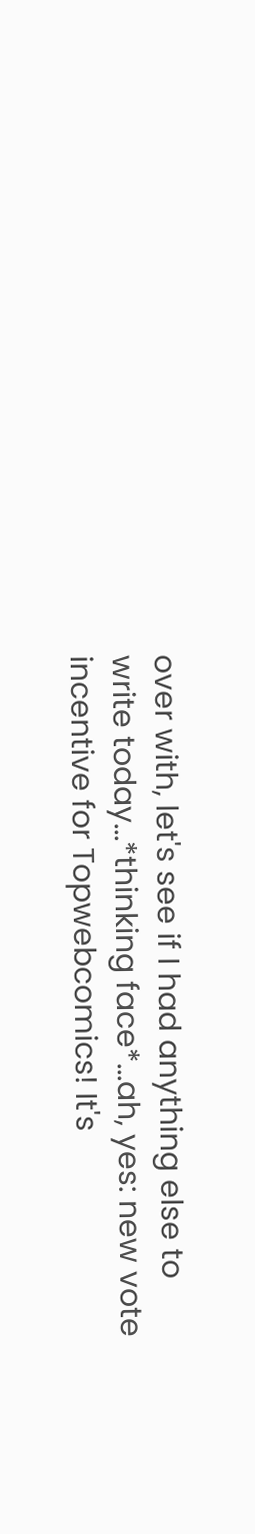over with, let's see if I had anything else to write today...*thinking face*...ah, yes: new vote incentive for Topwebcomics! It's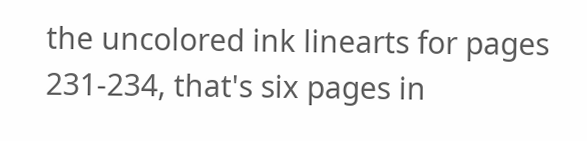the uncolored ink linearts for pages 231-234, that's six pages in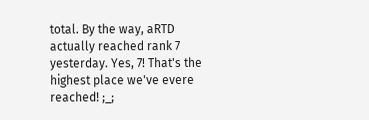total. By the way, aRTD actually reached rank 7 yesterday. Yes, 7! That's the highest place we've evere reached! ;_;